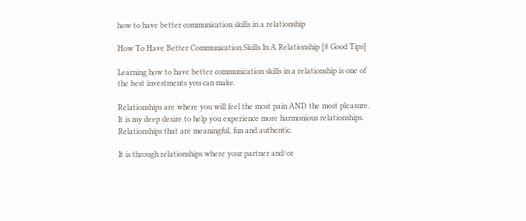how to have better communication skills in a relationship

How To Have Better Communication Skills In A Relationship [8 Good Tips]

Learning how to have better communication skills in a relationship is one of the best investments you can make.

Relationships are where you will feel the most pain AND the most pleasure. It is my deep desire to help you experience more harmonious relationships. Relationships that are meaningful, fun and authentic.

It is through relationships where your partner and/or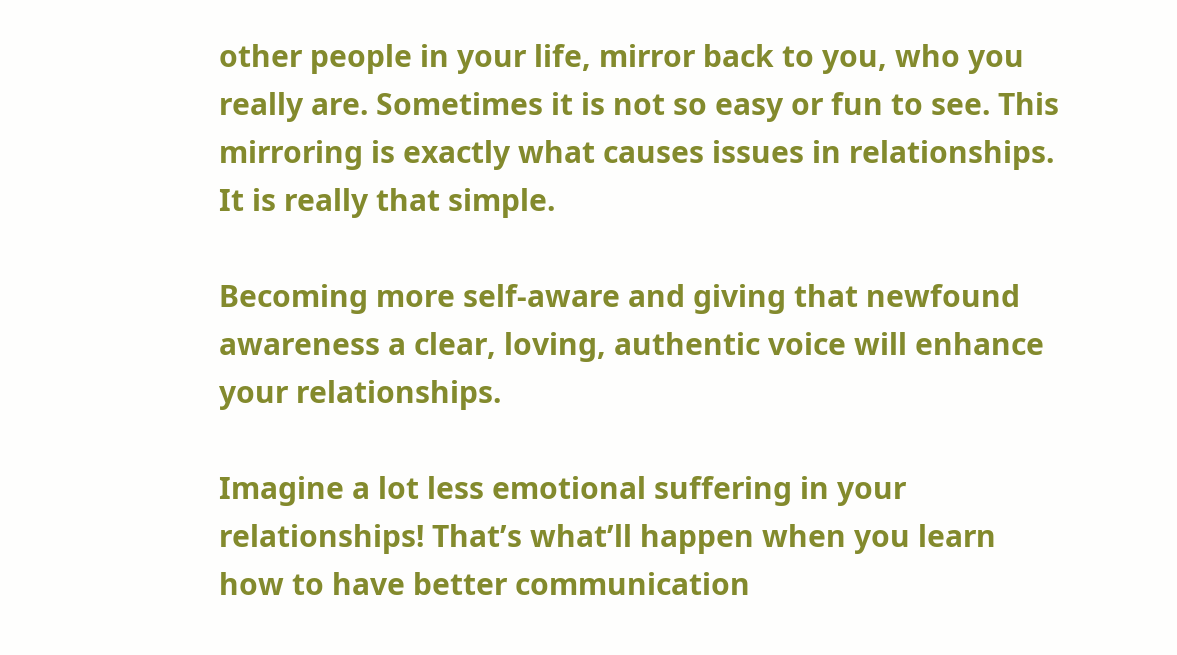other people in your life, mirror back to you, who you really are. Sometimes it is not so easy or fun to see. This mirroring is exactly what causes issues in relationships. It is really that simple.

Becoming more self-aware and giving that newfound awareness a clear, loving, authentic voice will enhance your relationships.

Imagine a lot less emotional suffering in your relationships! That’s what’ll happen when you learn how to have better communication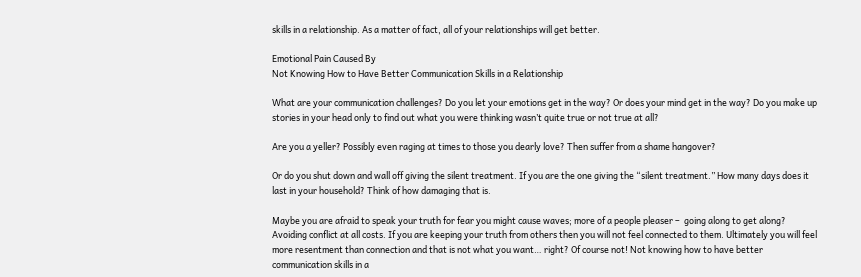skills in a relationship. As a matter of fact, all of your relationships will get better.

Emotional Pain Caused By
Not Knowing How to Have Better Communication Skills in a Relationship

What are your communication challenges? Do you let your emotions get in the way? Or does your mind get in the way? Do you make up stories in your head only to find out what you were thinking wasn’t quite true or not true at all?

Are you a yeller? Possibly even raging at times to those you dearly love? Then suffer from a shame hangover?

Or do you shut down and wall off giving the silent treatment. If you are the one giving the “silent treatment.” How many days does it last in your household? Think of how damaging that is.

Maybe you are afraid to speak your truth for fear you might cause waves; more of a people pleaser –  going along to get along? Avoiding conflict at all costs. If you are keeping your truth from others then you will not feel connected to them. Ultimately you will feel more resentment than connection and that is not what you want… right? Of course not! Not knowing how to have better communication skills in a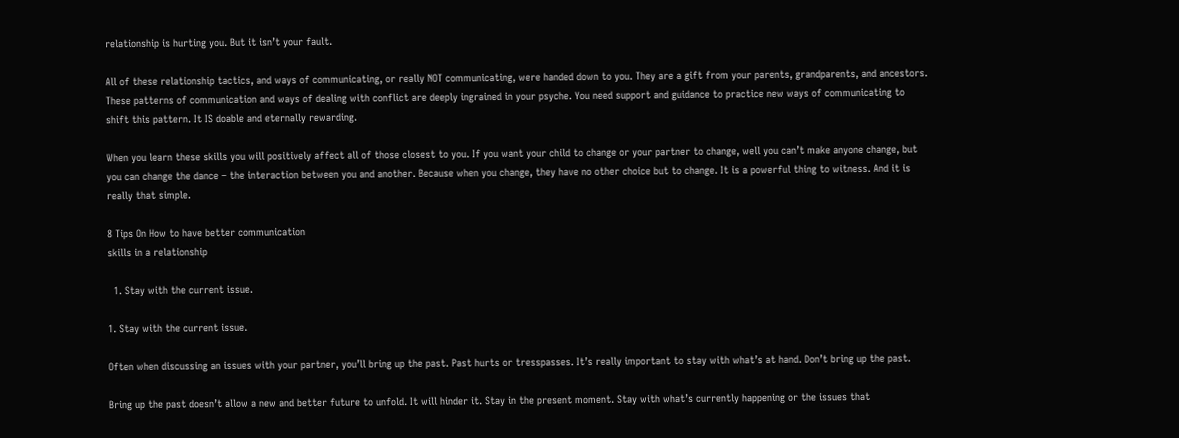relationship is hurting you. But it isn’t your fault.

All of these relationship tactics, and ways of communicating, or really NOT communicating, were handed down to you. They are a gift from your parents, grandparents, and ancestors. These patterns of communication and ways of dealing with conflict are deeply ingrained in your psyche. You need support and guidance to practice new ways of communicating to shift this pattern. It IS doable and eternally rewarding.

When you learn these skills you will positively affect all of those closest to you. If you want your child to change or your partner to change, well you can’t make anyone change, but you can change the dance – the interaction between you and another. Because when you change, they have no other choice but to change. It is a powerful thing to witness. And it is really that simple.

8 Tips On How to have better communication
skills in a relationship

  1. Stay with the current issue.

1. Stay with the current issue.

Often when discussing an issues with your partner, you’ll bring up the past. Past hurts or tresspasses. It’s really important to stay with what’s at hand. Don’t bring up the past.

Bring up the past doesn’t allow a new and better future to unfold. It will hinder it. Stay in the present moment. Stay with what’s currently happening or the issues that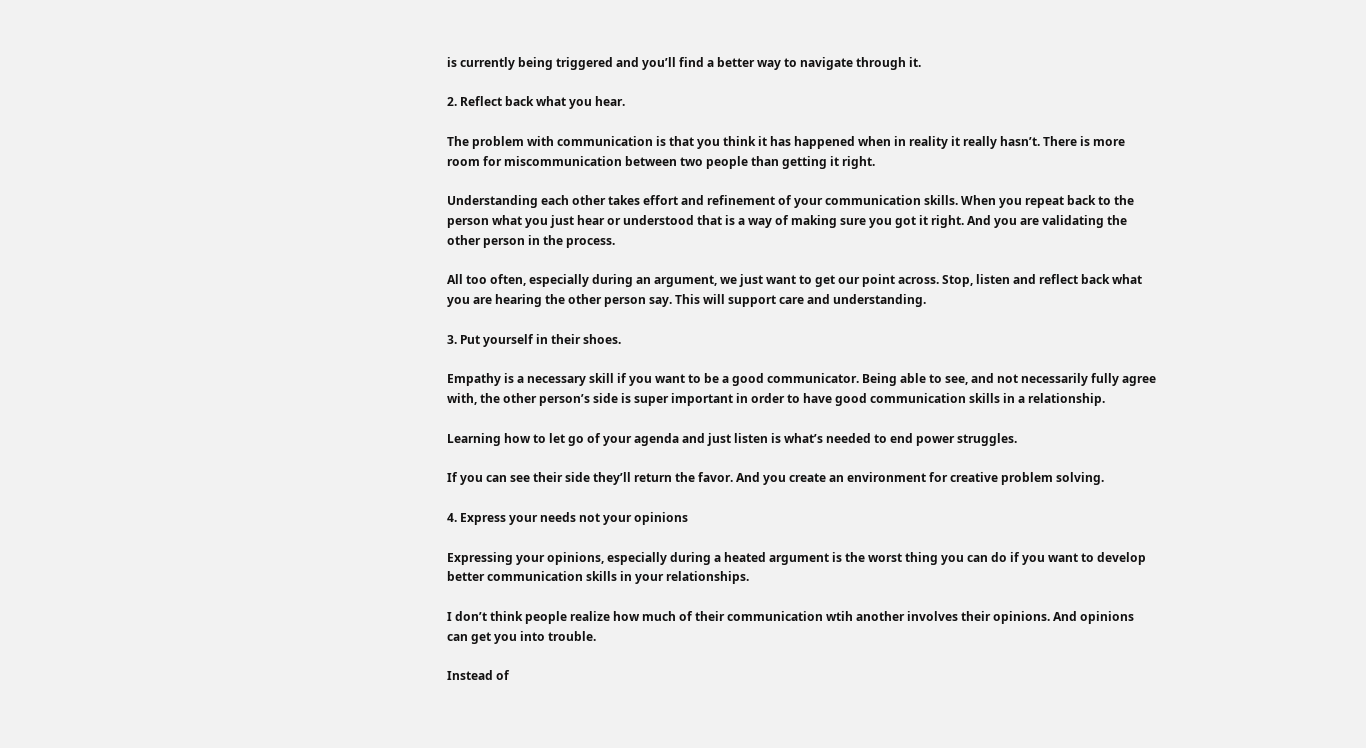is currently being triggered and you’ll find a better way to navigate through it.

2. Reflect back what you hear.

The problem with communication is that you think it has happened when in reality it really hasn’t. There is more room for miscommunication between two people than getting it right.

Understanding each other takes effort and refinement of your communication skills. When you repeat back to the person what you just hear or understood that is a way of making sure you got it right. And you are validating the other person in the process.

All too often, especially during an argument, we just want to get our point across. Stop, listen and reflect back what you are hearing the other person say. This will support care and understanding.

3. Put yourself in their shoes.

Empathy is a necessary skill if you want to be a good communicator. Being able to see, and not necessarily fully agree with, the other person’s side is super important in order to have good communication skills in a relationship.

Learning how to let go of your agenda and just listen is what’s needed to end power struggles.

If you can see their side they’ll return the favor. And you create an environment for creative problem solving.

4. Express your needs not your opinions

Expressing your opinions, especially during a heated argument is the worst thing you can do if you want to develop better communication skills in your relationships.

I don’t think people realize how much of their communication wtih another involves their opinions. And opinions can get you into trouble.

Instead of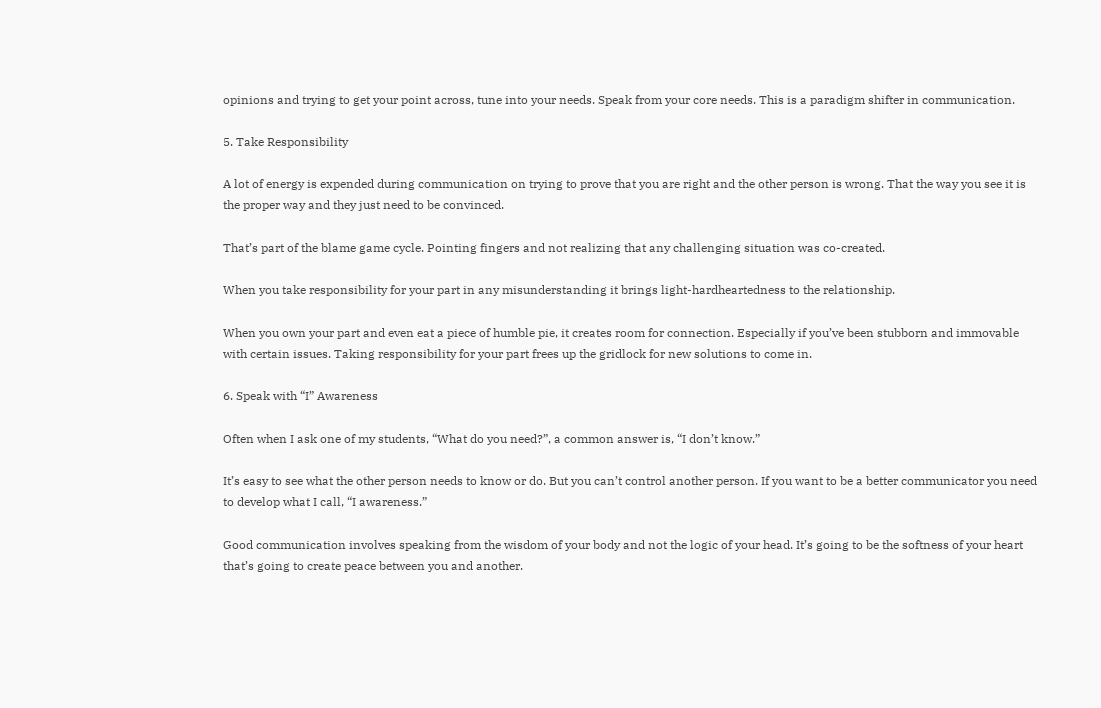opinions and trying to get your point across, tune into your needs. Speak from your core needs. This is a paradigm shifter in communication.

5. Take Responsibility

A lot of energy is expended during communication on trying to prove that you are right and the other person is wrong. That the way you see it is the proper way and they just need to be convinced.

That’s part of the blame game cycle. Pointing fingers and not realizing that any challenging situation was co-created.

When you take responsibility for your part in any misunderstanding it brings light-hardheartedness to the relationship.

When you own your part and even eat a piece of humble pie, it creates room for connection. Especially if you’ve been stubborn and immovable with certain issues. Taking responsibility for your part frees up the gridlock for new solutions to come in.

6. Speak with “I” Awareness

Often when I ask one of my students, “What do you need?”, a common answer is, “I don’t know.”

It’s easy to see what the other person needs to know or do. But you can’t control another person. If you want to be a better communicator you need to develop what I call, “I awareness.”

Good communication involves speaking from the wisdom of your body and not the logic of your head. It’s going to be the softness of your heart that’s going to create peace between you and another.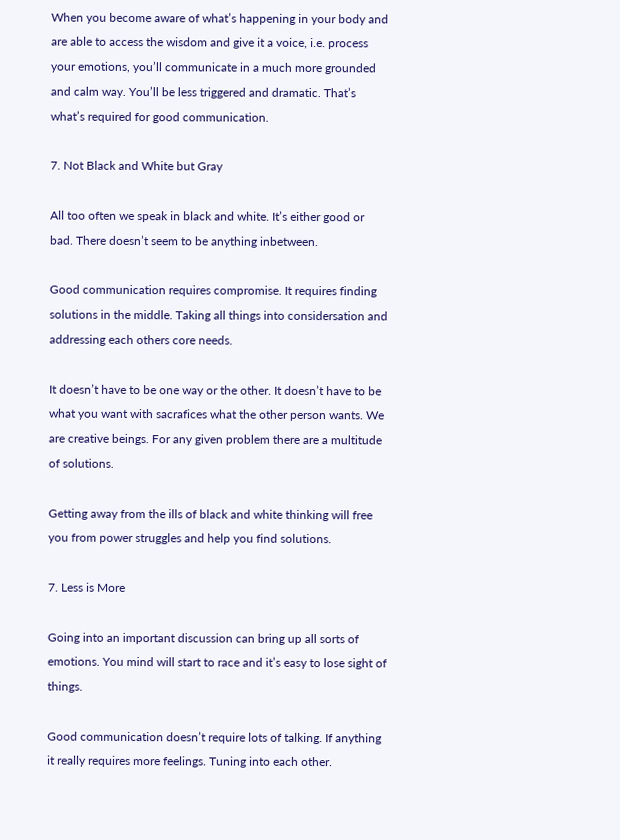When you become aware of what’s happening in your body and are able to access the wisdom and give it a voice, i.e. process your emotions, you’ll communicate in a much more grounded and calm way. You’ll be less triggered and dramatic. That’s what’s required for good communication.

7. Not Black and White but Gray

All too often we speak in black and white. It’s either good or bad. There doesn’t seem to be anything inbetween.

Good communication requires compromise. It requires finding solutions in the middle. Taking all things into considersation and addressing each others core needs.

It doesn’t have to be one way or the other. It doesn’t have to be what you want with sacrafices what the other person wants. We are creative beings. For any given problem there are a multitude of solutions.

Getting away from the ills of black and white thinking will free you from power struggles and help you find solutions.

7. Less is More

Going into an important discussion can bring up all sorts of emotions. You mind will start to race and it’s easy to lose sight of things.

Good communication doesn’t require lots of talking. If anything it really requires more feelings. Tuning into each other.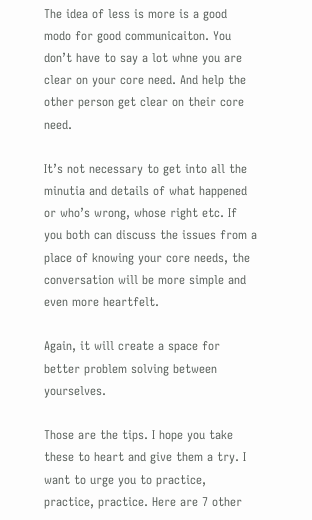The idea of less is more is a good modo for good communicaiton. You don’t have to say a lot whne you are clear on your core need. And help the other person get clear on their core need.

It’s not necessary to get into all the minutia and details of what happened or who’s wrong, whose right etc. If you both can discuss the issues from a place of knowing your core needs, the conversation will be more simple and even more heartfelt.

Again, it will create a space for better problem solving between yourselves.

Those are the tips. I hope you take these to heart and give them a try. I want to urge you to practice, practice, practice. Here are 7 other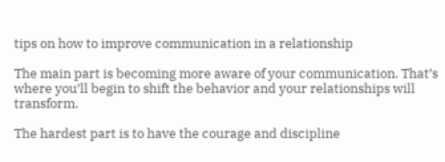tips on how to improve communication in a relationship

The main part is becoming more aware of your communication. That’s where you’ll begin to shift the behavior and your relationships will transform.

The hardest part is to have the courage and discipline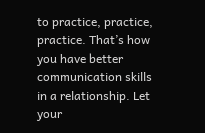to practice, practice, practice. That’s how you have better communication skills in a relationship. Let your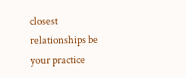closest relationships be your practice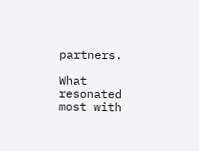partners.

What resonated most with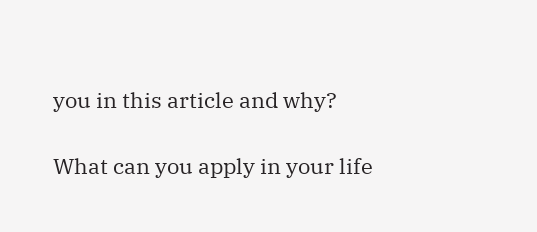you in this article and why?

What can you apply in your life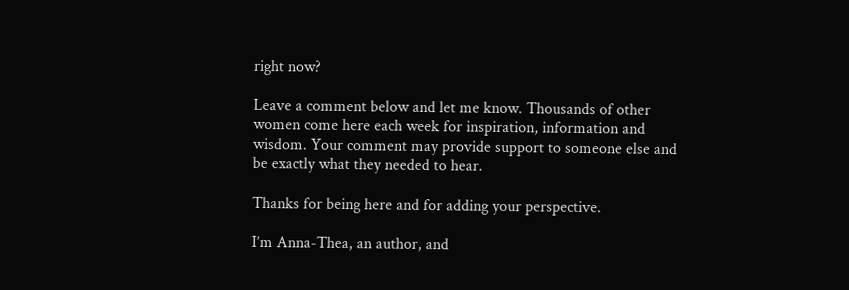right now?

Leave a comment below and let me know. Thousands of other women come here each week for inspiration, information and wisdom. Your comment may provide support to someone else and be exactly what they needed to hear.

Thanks for being here and for adding your perspective.

I’m Anna-Thea, an author, and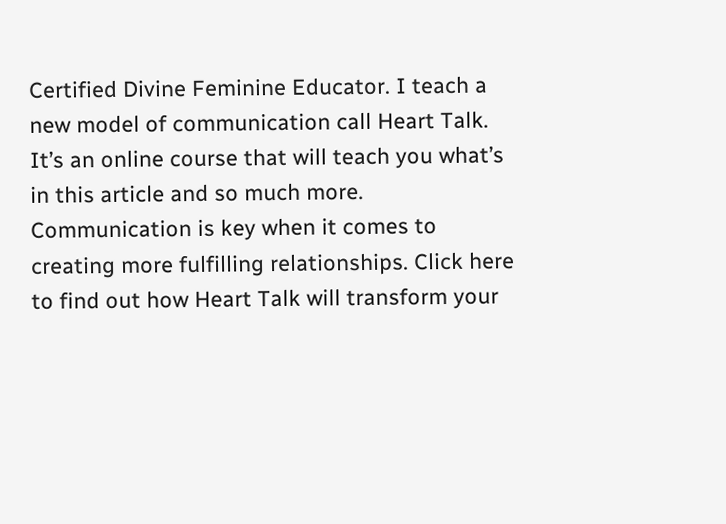Certified Divine Feminine Educator. I teach a new model of communication call Heart Talk. It’s an online course that will teach you what’s in this article and so much more. Communication is key when it comes to creating more fulfilling relationships. Click here to find out how Heart Talk will transform your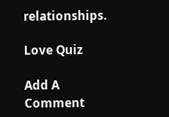relationships.

Love Quiz

Add A Comment